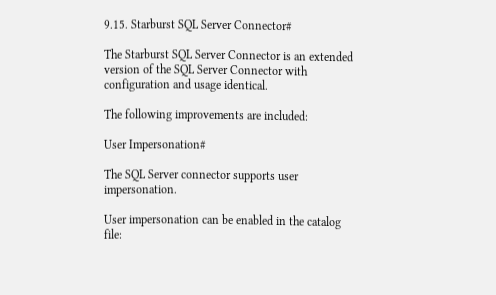9.15. Starburst SQL Server Connector#

The Starburst SQL Server Connector is an extended version of the SQL Server Connector with configuration and usage identical.

The following improvements are included:

User Impersonation#

The SQL Server connector supports user impersonation.

User impersonation can be enabled in the catalog file: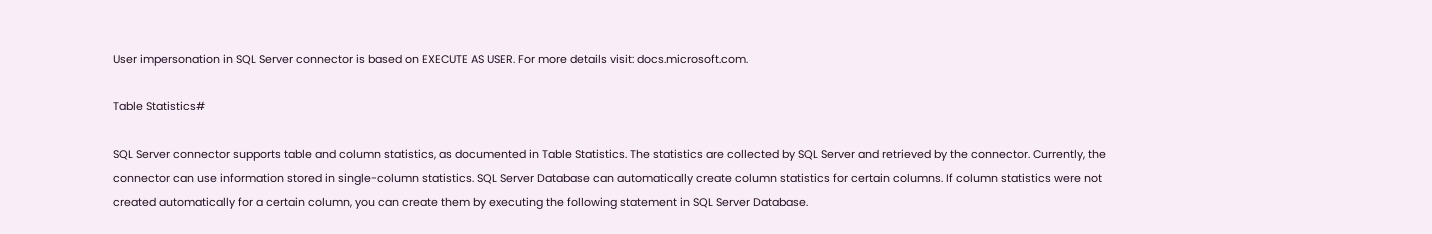User impersonation in SQL Server connector is based on EXECUTE AS USER. For more details visit: docs.microsoft.com.

Table Statistics#

SQL Server connector supports table and column statistics, as documented in Table Statistics. The statistics are collected by SQL Server and retrieved by the connector. Currently, the connector can use information stored in single-column statistics. SQL Server Database can automatically create column statistics for certain columns. If column statistics were not created automatically for a certain column, you can create them by executing the following statement in SQL Server Database.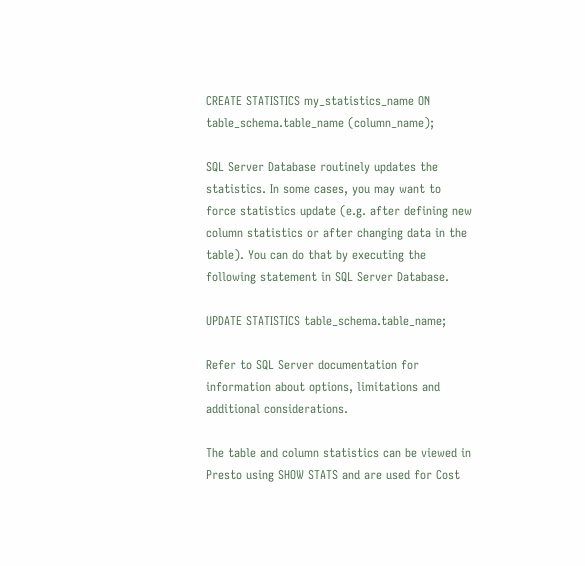CREATE STATISTICS my_statistics_name ON table_schema.table_name (column_name);

SQL Server Database routinely updates the statistics. In some cases, you may want to force statistics update (e.g. after defining new column statistics or after changing data in the table). You can do that by executing the following statement in SQL Server Database.

UPDATE STATISTICS table_schema.table_name;

Refer to SQL Server documentation for information about options, limitations and additional considerations.

The table and column statistics can be viewed in Presto using SHOW STATS and are used for Cost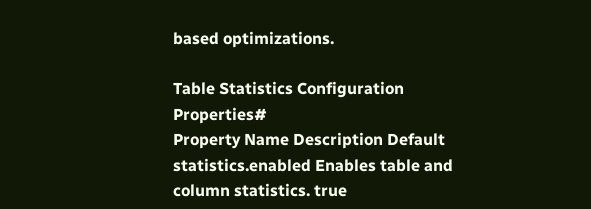based optimizations.

Table Statistics Configuration Properties#
Property Name Description Default
statistics.enabled Enables table and column statistics. true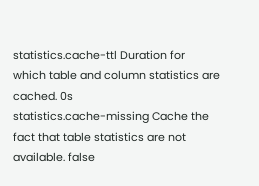statistics.cache-ttl Duration for which table and column statistics are cached. 0s
statistics.cache-missing Cache the fact that table statistics are not available. false